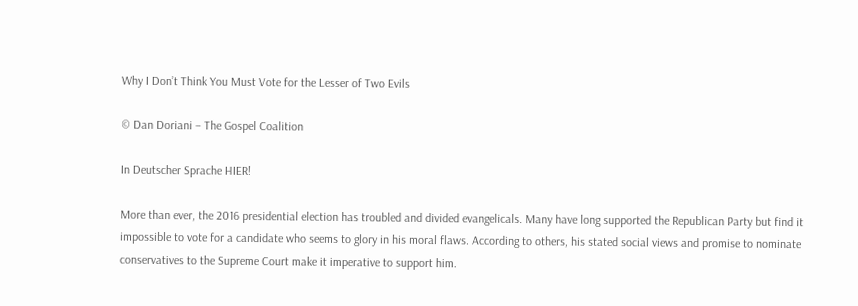Why I Don’t Think You Must Vote for the Lesser of Two Evils

© Dan Doriani – The Gospel Coalition

In Deutscher Sprache HIER!

More than ever, the 2016 presidential election has troubled and divided evangelicals. Many have long supported the Republican Party but find it impossible to vote for a candidate who seems to glory in his moral flaws. According to others, his stated social views and promise to nominate conservatives to the Supreme Court make it imperative to support him.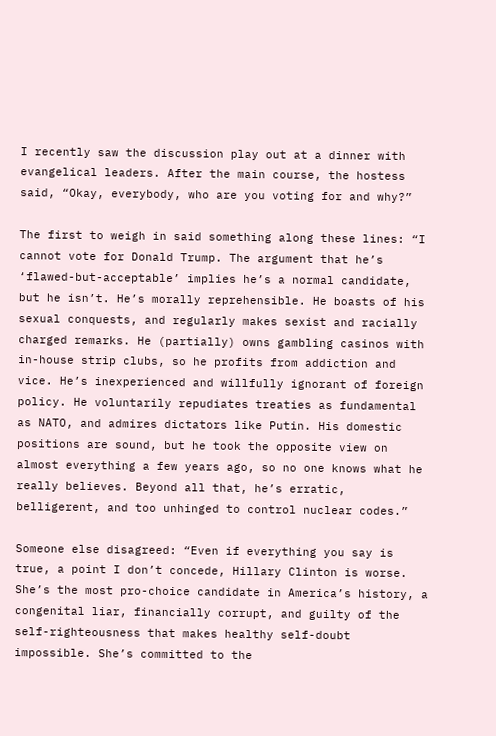I recently saw the discussion play out at a dinner with evangelical leaders. After the main course, the hostess said, “Okay, everybody, who are you voting for and why?”

The first to weigh in said something along these lines: “I cannot vote for Donald Trump. The argument that he’s ‘flawed-but-acceptable’ implies he’s a normal candidate, but he isn’t. He’s morally reprehensible. He boasts of his sexual conquests, and regularly makes sexist and racially charged remarks. He (partially) owns gambling casinos with in-house strip clubs, so he profits from addiction and vice. He’s inexperienced and willfully ignorant of foreign policy. He voluntarily repudiates treaties as fundamental as NATO, and admires dictators like Putin. His domestic positions are sound, but he took the opposite view on almost everything a few years ago, so no one knows what he really believes. Beyond all that, he’s erratic, belligerent, and too unhinged to control nuclear codes.”

Someone else disagreed: “Even if everything you say is true, a point I don’t concede, Hillary Clinton is worse. She’s the most pro-choice candidate in America’s history, a congenital liar, financially corrupt, and guilty of the self-righteousness that makes healthy self-doubt impossible. She’s committed to the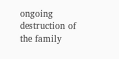ongoing destruction of the family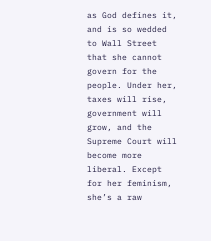as God defines it, and is so wedded to Wall Street that she cannot govern for the people. Under her, taxes will rise, government will grow, and the Supreme Court will become more liberal. Except for her feminism, she’s a raw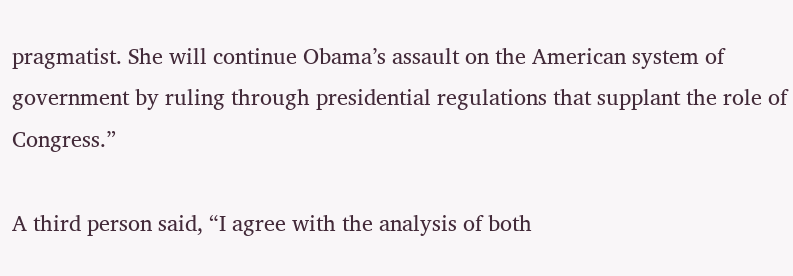pragmatist. She will continue Obama’s assault on the American system of government by ruling through presidential regulations that supplant the role of Congress.”

A third person said, “I agree with the analysis of both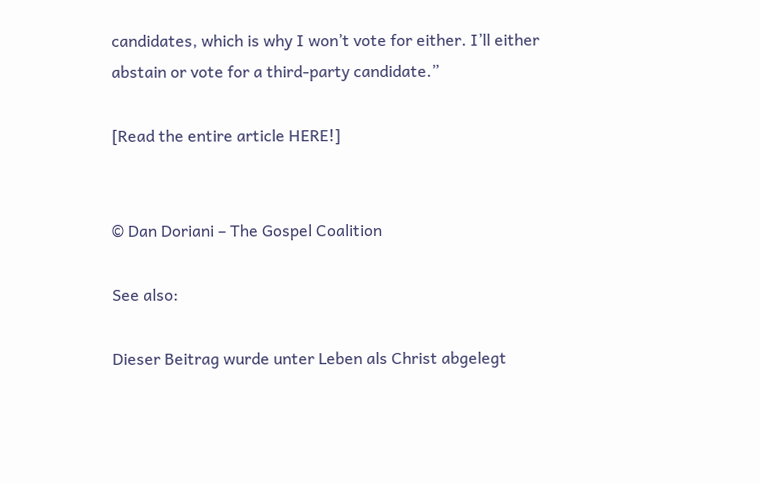candidates, which is why I won’t vote for either. I’ll either abstain or vote for a third-party candidate.”

[Read the entire article HERE!]


© Dan Doriani – The Gospel Coalition

See also:

Dieser Beitrag wurde unter Leben als Christ abgelegt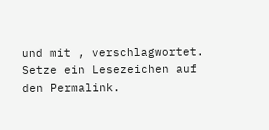und mit , verschlagwortet. Setze ein Lesezeichen auf den Permalink.